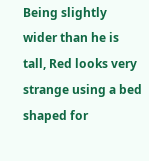Being slightly wider than he is tall, Red looks very strange using a bed shaped for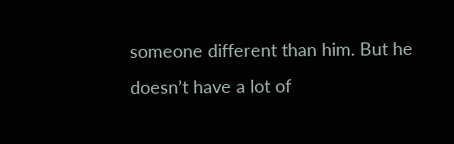someone different than him. But he doesn’t have a lot of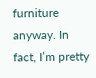furniture anyway. In fact, I’m pretty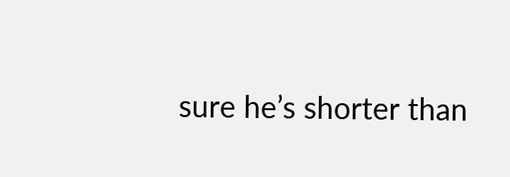sure he’s shorter than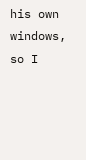his own windows, so I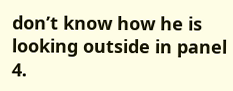don’t know how he is looking outside in panel 4.